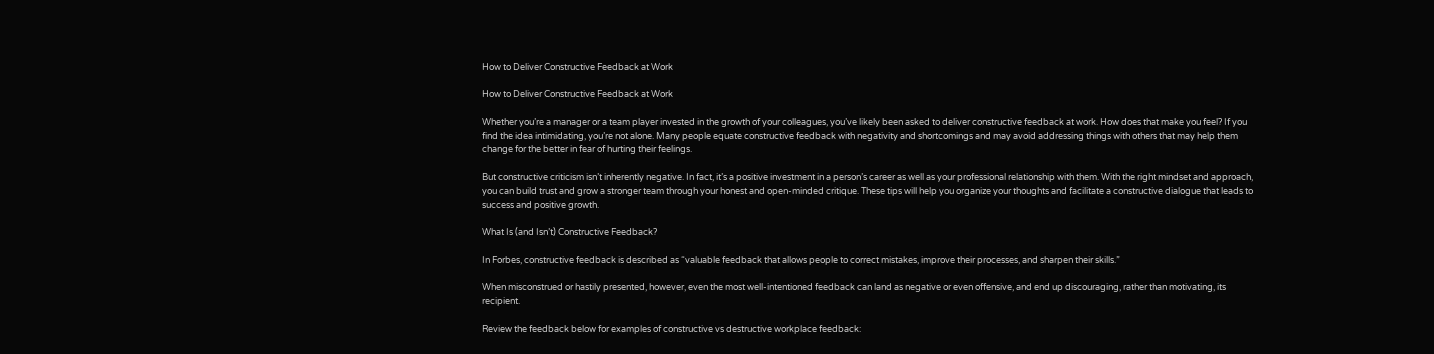How to Deliver Constructive Feedback at Work

How to Deliver Constructive Feedback at Work

Whether you’re a manager or a team player invested in the growth of your colleagues, you’ve likely been asked to deliver constructive feedback at work. How does that make you feel? If you find the idea intimidating, you’re not alone. Many people equate constructive feedback with negativity and shortcomings and may avoid addressing things with others that may help them change for the better in fear of hurting their feelings.

But constructive criticism isn’t inherently negative. In fact, it’s a positive investment in a person’s career as well as your professional relationship with them. With the right mindset and approach, you can build trust and grow a stronger team through your honest and open-minded critique. These tips will help you organize your thoughts and facilitate a constructive dialogue that leads to success and positive growth.

What Is (and Isn’t) Constructive Feedback?

In Forbes, constructive feedback is described as “valuable feedback that allows people to correct mistakes, improve their processes, and sharpen their skills.”

When misconstrued or hastily presented, however, even the most well-intentioned feedback can land as negative or even offensive, and end up discouraging, rather than motivating, its recipient.

Review the feedback below for examples of constructive vs destructive workplace feedback: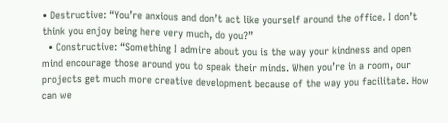• Destructive: “You’re anxious and don’t act like yourself around the office. I don’t think you enjoy being here very much, do you?”
  • Constructive: “Something I admire about you is the way your kindness and open mind encourage those around you to speak their minds. When you’re in a room, our projects get much more creative development because of the way you facilitate. How can we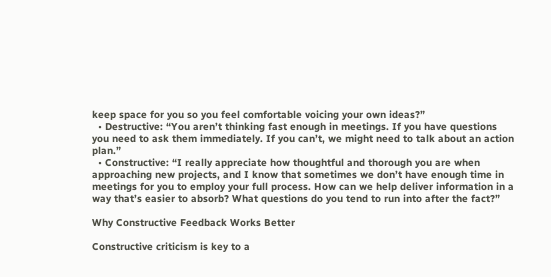keep space for you so you feel comfortable voicing your own ideas?”
  • Destructive: “You aren’t thinking fast enough in meetings. If you have questions you need to ask them immediately. If you can’t, we might need to talk about an action plan.”
  • Constructive: “I really appreciate how thoughtful and thorough you are when approaching new projects, and I know that sometimes we don’t have enough time in meetings for you to employ your full process. How can we help deliver information in a way that’s easier to absorb? What questions do you tend to run into after the fact?”

Why Constructive Feedback Works Better

Constructive criticism is key to a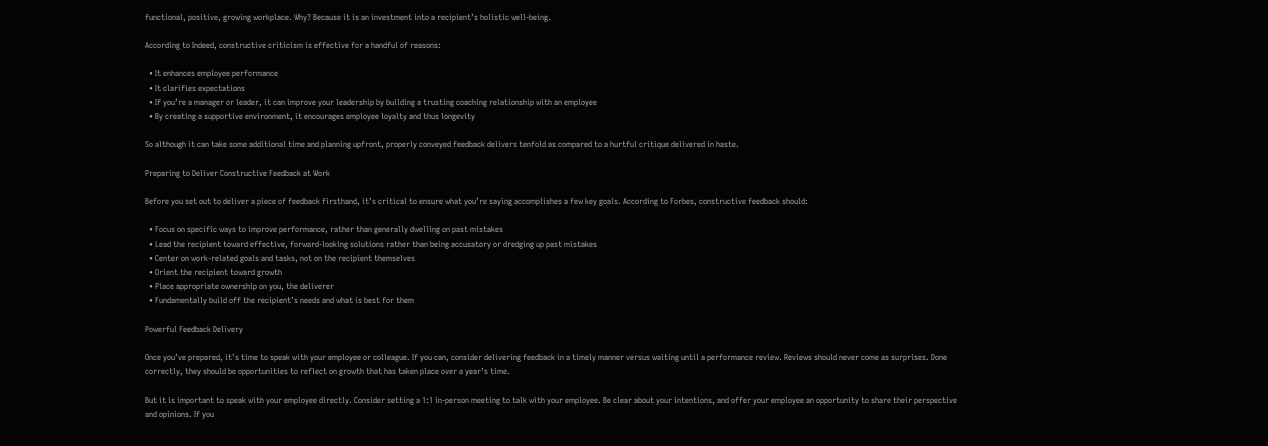functional, positive, growing workplace. Why? Because it is an investment into a recipient’s holistic well-being.

According to Indeed, constructive criticism is effective for a handful of reasons:

  • It enhances employee performance
  • It clarifies expectations
  • If you’re a manager or leader, it can improve your leadership by building a trusting coaching relationship with an employee
  • By creating a supportive environment, it encourages employee loyalty and thus longevity

So although it can take some additional time and planning upfront, properly conveyed feedback delivers tenfold as compared to a hurtful critique delivered in haste.

Preparing to Deliver Constructive Feedback at Work

Before you set out to deliver a piece of feedback firsthand, it’s critical to ensure what you’re saying accomplishes a few key goals. According to Forbes, constructive feedback should:

  • Focus on specific ways to improve performance, rather than generally dwelling on past mistakes
  • Lead the recipient toward effective, forward-looking solutions rather than being accusatory or dredging up past mistakes
  • Center on work-related goals and tasks, not on the recipient themselves
  • Orient the recipient toward growth
  • Place appropriate ownership on you, the deliverer
  • Fundamentally build off the recipient’s needs and what is best for them

Powerful Feedback Delivery

Once you’ve prepared, it’s time to speak with your employee or colleague. If you can, consider delivering feedback in a timely manner versus waiting until a performance review. Reviews should never come as surprises. Done correctly, they should be opportunities to reflect on growth that has taken place over a year’s time.

But it is important to speak with your employee directly. Consider setting a 1:1 in-person meeting to talk with your employee. Be clear about your intentions, and offer your employee an opportunity to share their perspective and opinions. If you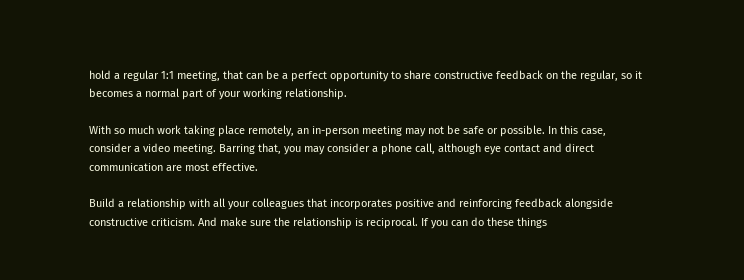hold a regular 1:1 meeting, that can be a perfect opportunity to share constructive feedback on the regular, so it becomes a normal part of your working relationship.

With so much work taking place remotely, an in-person meeting may not be safe or possible. In this case, consider a video meeting. Barring that, you may consider a phone call, although eye contact and direct communication are most effective.

Build a relationship with all your colleagues that incorporates positive and reinforcing feedback alongside constructive criticism. And make sure the relationship is reciprocal. If you can do these things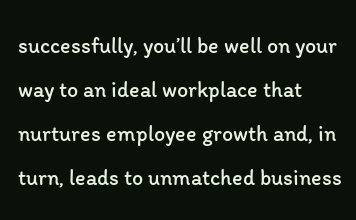successfully, you’ll be well on your way to an ideal workplace that nurtures employee growth and, in turn, leads to unmatched business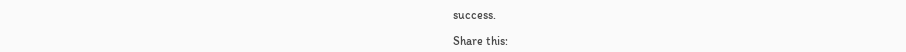success.

Share this: